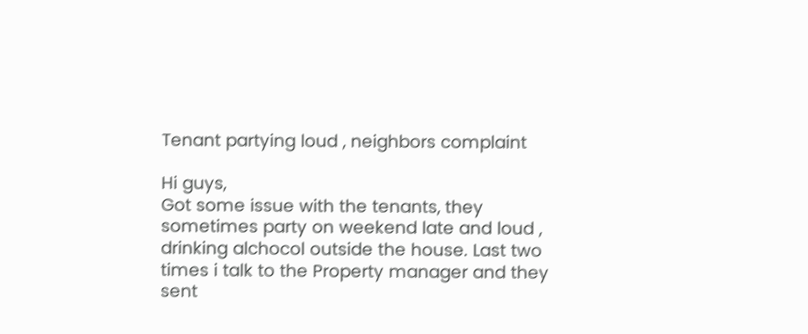Tenant partying loud , neighbors complaint

Hi guys,
Got some issue with the tenants, they sometimes party on weekend late and loud , drinking alchocol outside the house. Last two times i talk to the Property manager and they sent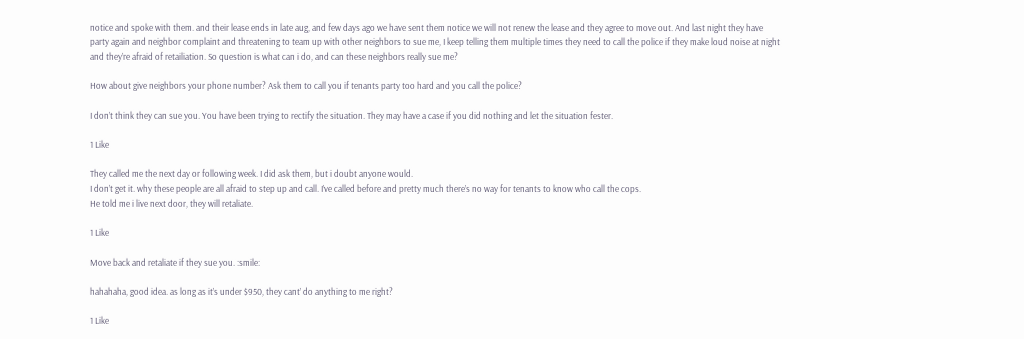notice and spoke with them. and their lease ends in late aug, and few days ago we have sent them notice we will not renew the lease and they agree to move out. And last night they have party again and neighbor complaint and threatening to team up with other neighbors to sue me, I keep telling them multiple times they need to call the police if they make loud noise at night and they’re afraid of retailiation. So question is what can i do, and can these neighbors really sue me?

How about give neighbors your phone number? Ask them to call you if tenants party too hard and you call the police?

I don’t think they can sue you. You have been trying to rectify the situation. They may have a case if you did nothing and let the situation fester.

1 Like

They called me the next day or following week. I did ask them, but i doubt anyone would.
I don’t get it. why these people are all afraid to step up and call. I’ve called before and pretty much there’s no way for tenants to know who call the cops.
He told me i live next door, they will retaliate.

1 Like

Move back and retaliate if they sue you. :smile:

hahahaha, good idea. as long as it’s under $950, they cant’ do anything to me right?

1 Like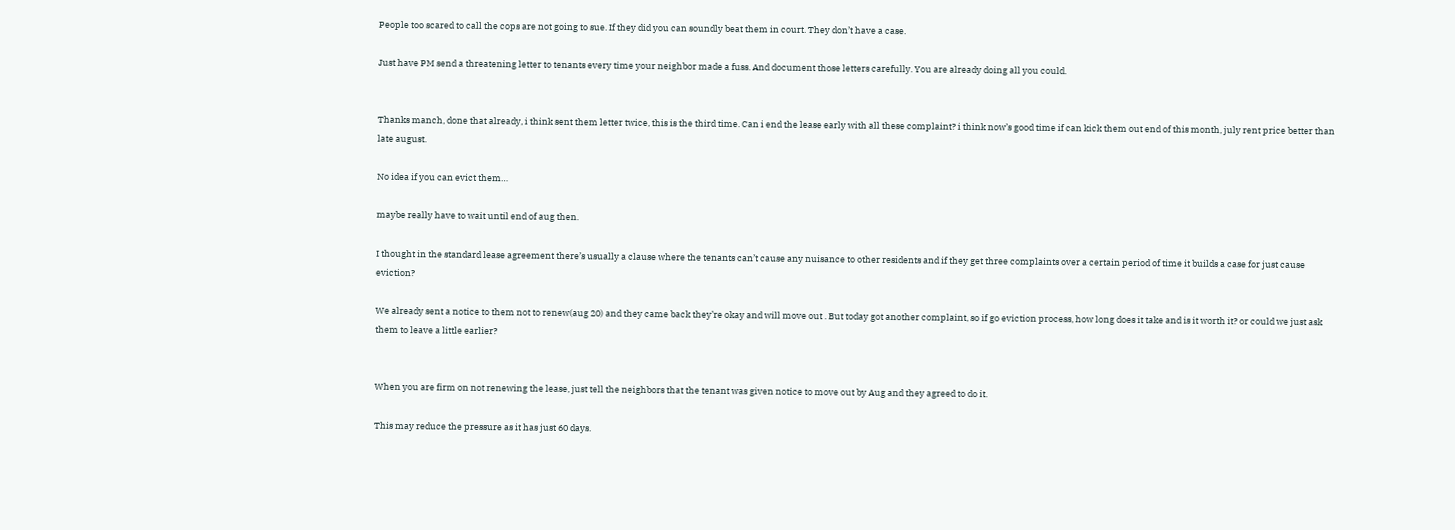People too scared to call the cops are not going to sue. If they did you can soundly beat them in court. They don’t have a case.

Just have PM send a threatening letter to tenants every time your neighbor made a fuss. And document those letters carefully. You are already doing all you could.


Thanks manch, done that already, i think sent them letter twice, this is the third time. Can i end the lease early with all these complaint? i think now’s good time if can kick them out end of this month, july rent price better than late august.

No idea if you can evict them…

maybe really have to wait until end of aug then.

I thought in the standard lease agreement there’s usually a clause where the tenants can’t cause any nuisance to other residents and if they get three complaints over a certain period of time it builds a case for just cause eviction?

We already sent a notice to them not to renew(aug 20) and they came back they’re okay and will move out . But today got another complaint, so if go eviction process, how long does it take and is it worth it? or could we just ask them to leave a little earlier?


When you are firm on not renewing the lease, just tell the neighbors that the tenant was given notice to move out by Aug and they agreed to do it.

This may reduce the pressure as it has just 60 days.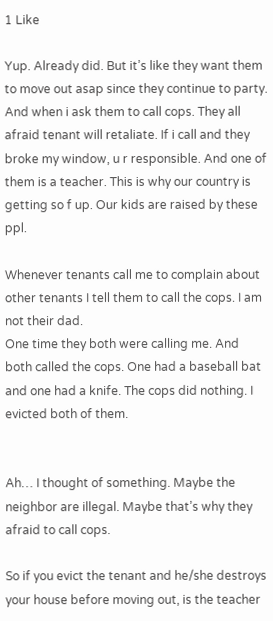1 Like

Yup. Already did. But it’s like they want them to move out asap since they continue to party. And when i ask them to call cops. They all afraid tenant will retaliate. If i call and they broke my window, u r responsible. And one of them is a teacher. This is why our country is getting so f up. Our kids are raised by these ppl.

Whenever tenants call me to complain about other tenants I tell them to call the cops. I am not their dad.
One time they both were calling me. And both called the cops. One had a baseball bat and one had a knife. The cops did nothing. I evicted both of them.


Ah… I thought of something. Maybe the neighbor are illegal. Maybe that’s why they afraid to call cops.

So if you evict the tenant and he/she destroys your house before moving out, is the teacher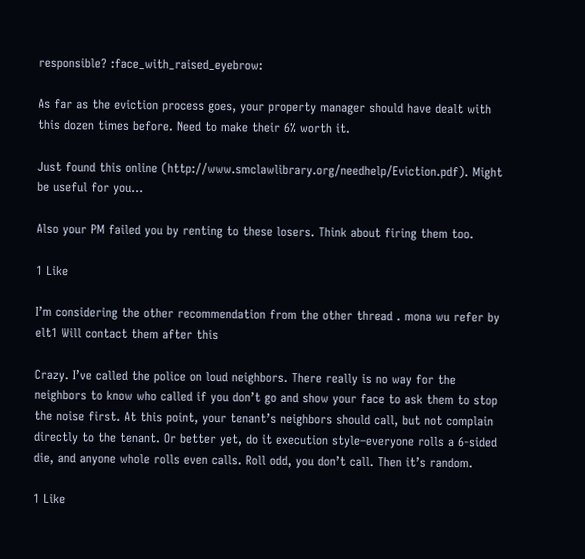responsible? :face_with_raised_eyebrow:

As far as the eviction process goes, your property manager should have dealt with this dozen times before. Need to make their 6% worth it.

Just found this online (http://www.smclawlibrary.org/needhelp/Eviction.pdf). Might be useful for you…

Also your PM failed you by renting to these losers. Think about firing them too.

1 Like

I’m considering the other recommendation from the other thread . mona wu refer by elt1 Will contact them after this

Crazy. I’ve called the police on loud neighbors. There really is no way for the neighbors to know who called if you don’t go and show your face to ask them to stop the noise first. At this point, your tenant’s neighbors should call, but not complain directly to the tenant. Or better yet, do it execution style–everyone rolls a 6-sided die, and anyone whole rolls even calls. Roll odd, you don’t call. Then it’s random.

1 Like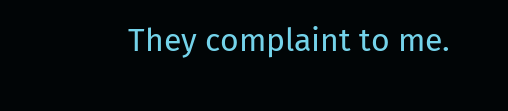They complaint to me.